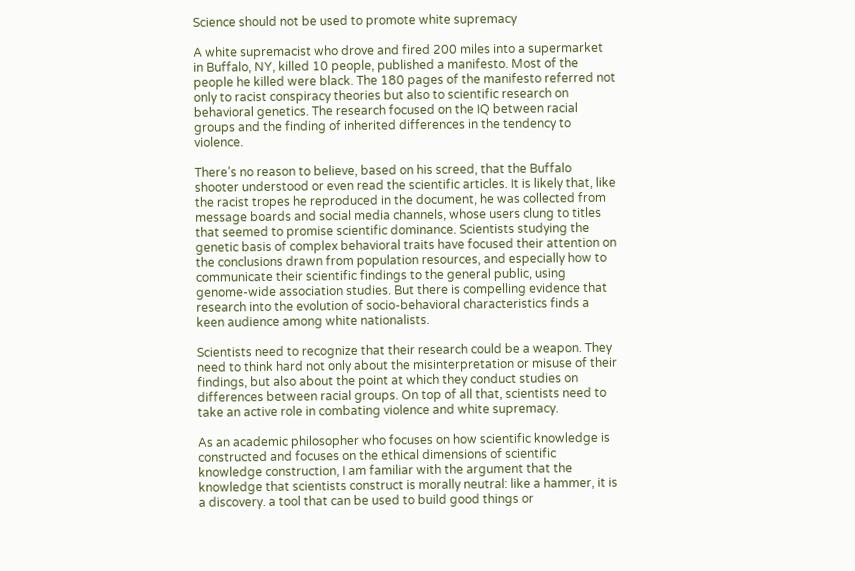Science should not be used to promote white supremacy

A white supremacist who drove and fired 200 miles into a supermarket in Buffalo, NY, killed 10 people, published a manifesto. Most of the people he killed were black. The 180 pages of the manifesto referred not only to racist conspiracy theories but also to scientific research on behavioral genetics. The research focused on the IQ between racial groups and the finding of inherited differences in the tendency to violence.

There’s no reason to believe, based on his screed, that the Buffalo shooter understood or even read the scientific articles. It is likely that, like the racist tropes he reproduced in the document, he was collected from message boards and social media channels, whose users clung to titles that seemed to promise scientific dominance. Scientists studying the genetic basis of complex behavioral traits have focused their attention on the conclusions drawn from population resources, and especially how to communicate their scientific findings to the general public, using genome-wide association studies. But there is compelling evidence that research into the evolution of socio-behavioral characteristics finds a keen audience among white nationalists.

Scientists need to recognize that their research could be a weapon. They need to think hard not only about the misinterpretation or misuse of their findings, but also about the point at which they conduct studies on differences between racial groups. On top of all that, scientists need to take an active role in combating violence and white supremacy.

As an academic philosopher who focuses on how scientific knowledge is constructed and focuses on the ethical dimensions of scientific knowledge construction, I am familiar with the argument that the knowledge that scientists construct is morally neutral: like a hammer, it is a discovery. a tool that can be used to build good things or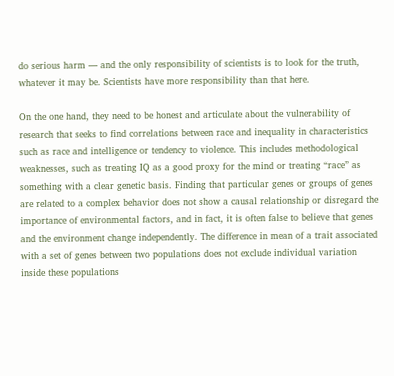do serious harm — and the only responsibility of scientists is to look for the truth, whatever it may be. Scientists have more responsibility than that here.

On the one hand, they need to be honest and articulate about the vulnerability of research that seeks to find correlations between race and inequality in characteristics such as race and intelligence or tendency to violence. This includes methodological weaknesses, such as treating IQ as a good proxy for the mind or treating “race” as something with a clear genetic basis. Finding that particular genes or groups of genes are related to a complex behavior does not show a causal relationship or disregard the importance of environmental factors, and in fact, it is often false to believe that genes and the environment change independently. The difference in mean of a trait associated with a set of genes between two populations does not exclude individual variation inside these populations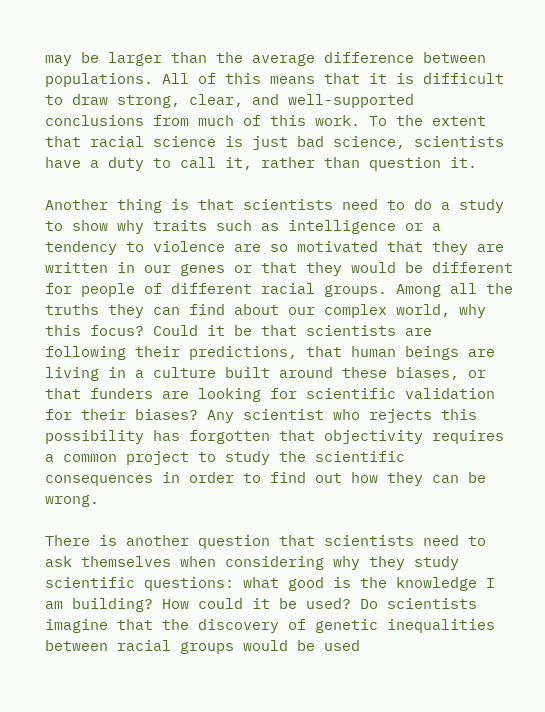may be larger than the average difference between populations. All of this means that it is difficult to draw strong, clear, and well-supported conclusions from much of this work. To the extent that racial science is just bad science, scientists have a duty to call it, rather than question it.

Another thing is that scientists need to do a study to show why traits such as intelligence or a tendency to violence are so motivated that they are written in our genes or that they would be different for people of different racial groups. Among all the truths they can find about our complex world, why this focus? Could it be that scientists are following their predictions, that human beings are living in a culture built around these biases, or that funders are looking for scientific validation for their biases? Any scientist who rejects this possibility has forgotten that objectivity requires a common project to study the scientific consequences in order to find out how they can be wrong.

There is another question that scientists need to ask themselves when considering why they study scientific questions: what good is the knowledge I am building? How could it be used? Do scientists imagine that the discovery of genetic inequalities between racial groups would be used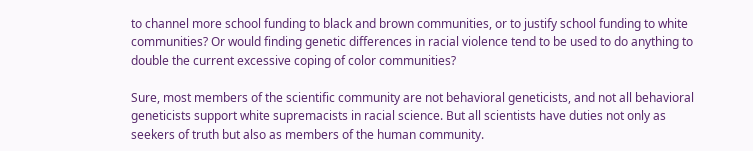to channel more school funding to black and brown communities, or to justify school funding to white communities? Or would finding genetic differences in racial violence tend to be used to do anything to double the current excessive coping of color communities?

Sure, most members of the scientific community are not behavioral geneticists, and not all behavioral geneticists support white supremacists in racial science. But all scientists have duties not only as seekers of truth but also as members of the human community.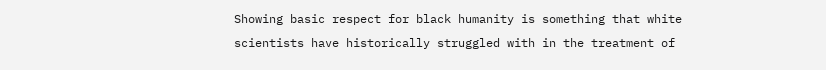Showing basic respect for black humanity is something that white scientists have historically struggled with in the treatment of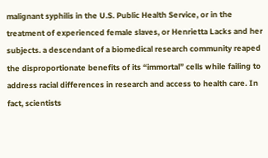malignant syphilis in the U.S. Public Health Service, or in the treatment of experienced female slaves, or Henrietta Lacks and her subjects. a descendant of a biomedical research community reaped the disproportionate benefits of its “immortal” cells while failing to address racial differences in research and access to health care. In fact, scientists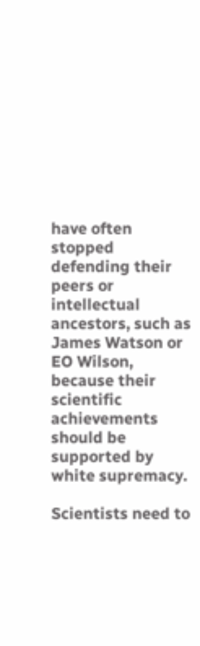have often stopped defending their peers or intellectual ancestors, such as James Watson or EO Wilson, because their scientific achievements should be supported by white supremacy.

Scientists need to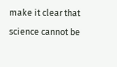make it clear that science cannot be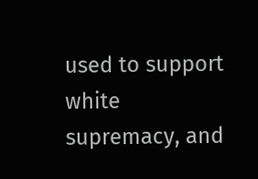used to support white supremacy, and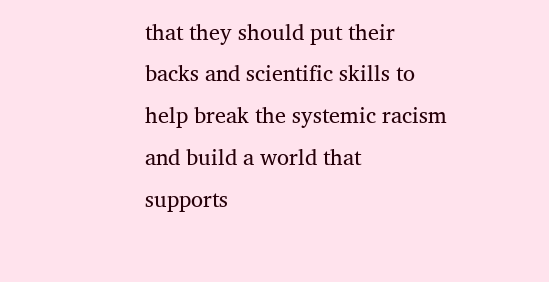that they should put their backs and scientific skills to help break the systemic racism and build a world that supports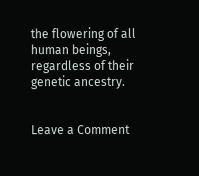the flowering of all human beings, regardless of their genetic ancestry.


Leave a Comment